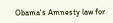Obama's Amnesty law for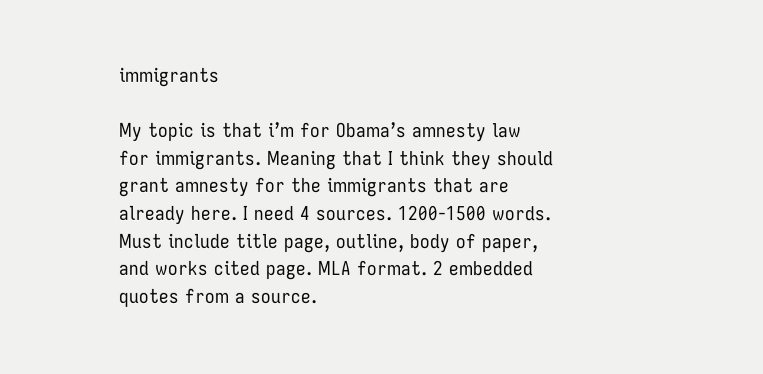immigrants

My topic is that i’m for Obama’s amnesty law for immigrants. Meaning that I think they should grant amnesty for the immigrants that are already here. I need 4 sources. 1200-1500 words. Must include title page, outline, body of paper, and works cited page. MLA format. 2 embedded quotes from a source.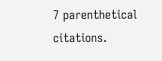7 parenthetical citations.